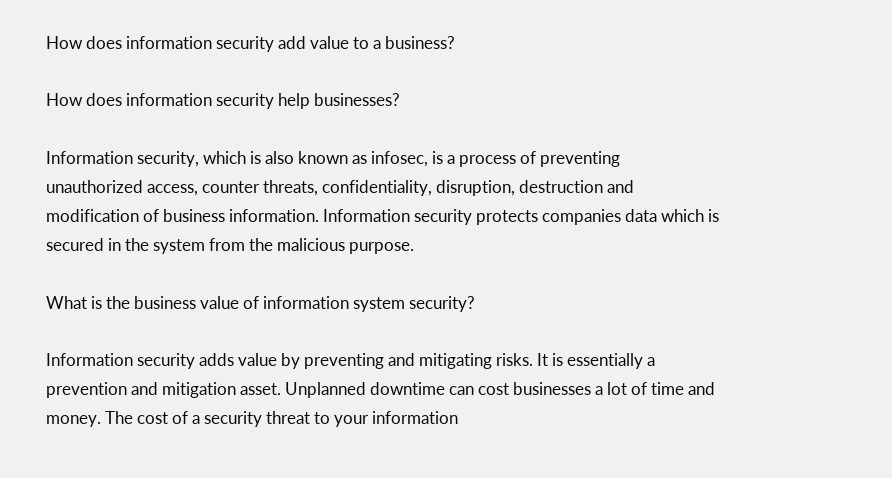How does information security add value to a business?

How does information security help businesses?

Information security, which is also known as infosec, is a process of preventing unauthorized access, counter threats, confidentiality, disruption, destruction and modification of business information. Information security protects companies data which is secured in the system from the malicious purpose.

What is the business value of information system security?

Information security adds value by preventing and mitigating risks. It is essentially a prevention and mitigation asset. Unplanned downtime can cost businesses a lot of time and money. The cost of a security threat to your information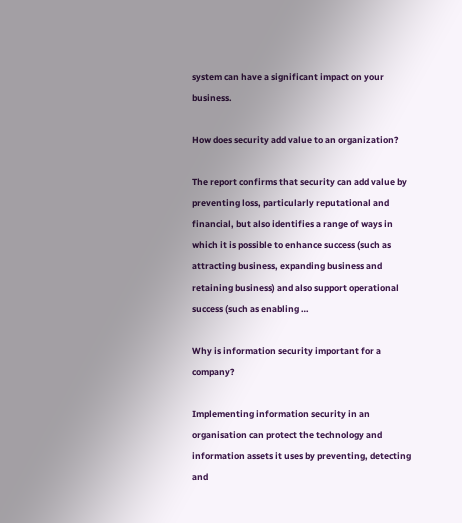system can have a significant impact on your business.

How does security add value to an organization?

The report confirms that security can add value by preventing loss, particularly reputational and financial, but also identifies a range of ways in which it is possible to enhance success (such as attracting business, expanding business and retaining business) and also support operational success (such as enabling …

Why is information security important for a company?

Implementing information security in an organisation can protect the technology and information assets it uses by preventing, detecting and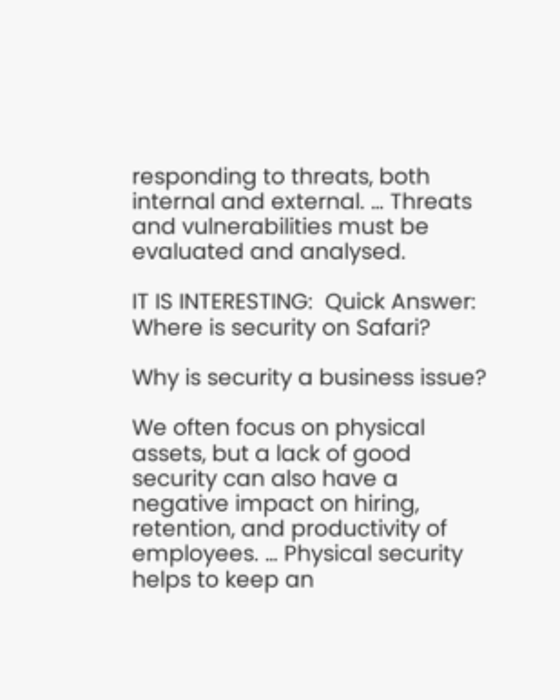responding to threats, both internal and external. … Threats and vulnerabilities must be evaluated and analysed.

IT IS INTERESTING:  Quick Answer: Where is security on Safari?

Why is security a business issue?

We often focus on physical assets, but a lack of good security can also have a negative impact on hiring, retention, and productivity of employees. … Physical security helps to keep an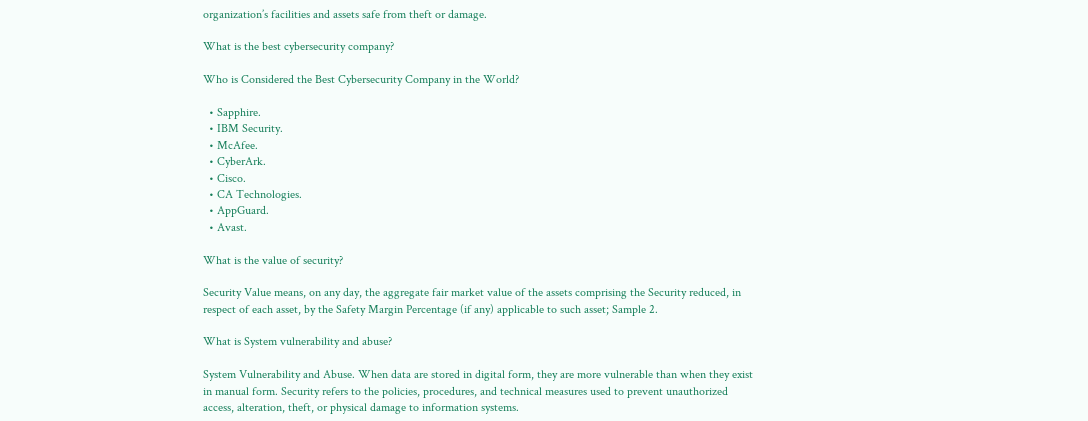organization’s facilities and assets safe from theft or damage.

What is the best cybersecurity company?

Who is Considered the Best Cybersecurity Company in the World?

  • Sapphire.
  • IBM Security.
  • McAfee.
  • CyberArk.
  • Cisco.
  • CA Technologies.
  • AppGuard.
  • Avast.

What is the value of security?

Security Value means, on any day, the aggregate fair market value of the assets comprising the Security reduced, in respect of each asset, by the Safety Margin Percentage (if any) applicable to such asset; Sample 2.

What is System vulnerability and abuse?

System Vulnerability and Abuse. When data are stored in digital form, they are more vulnerable than when they exist in manual form. Security refers to the policies, procedures, and technical measures used to prevent unauthorized access, alteration, theft, or physical damage to information systems.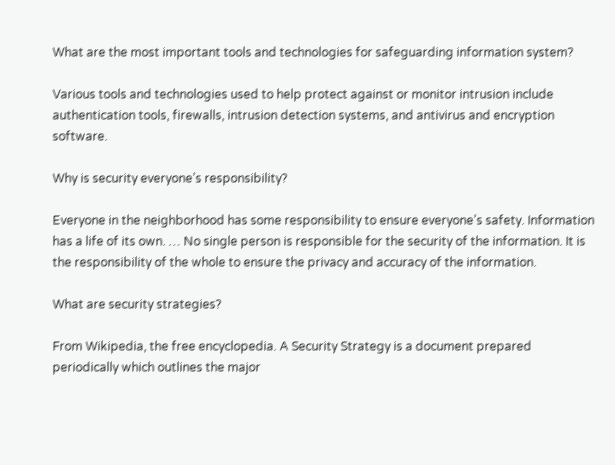What are the most important tools and technologies for safeguarding information system?

Various tools and technologies used to help protect against or monitor intrusion include authentication tools, firewalls, intrusion detection systems, and antivirus and encryption software.

Why is security everyone’s responsibility?

Everyone in the neighborhood has some responsibility to ensure everyone’s safety. Information has a life of its own. … No single person is responsible for the security of the information. It is the responsibility of the whole to ensure the privacy and accuracy of the information.

What are security strategies?

From Wikipedia, the free encyclopedia. A Security Strategy is a document prepared periodically which outlines the major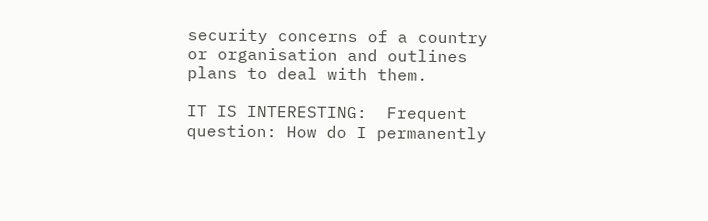security concerns of a country or organisation and outlines plans to deal with them.

IT IS INTERESTING:  Frequent question: How do I permanently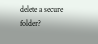delete a secure folder?